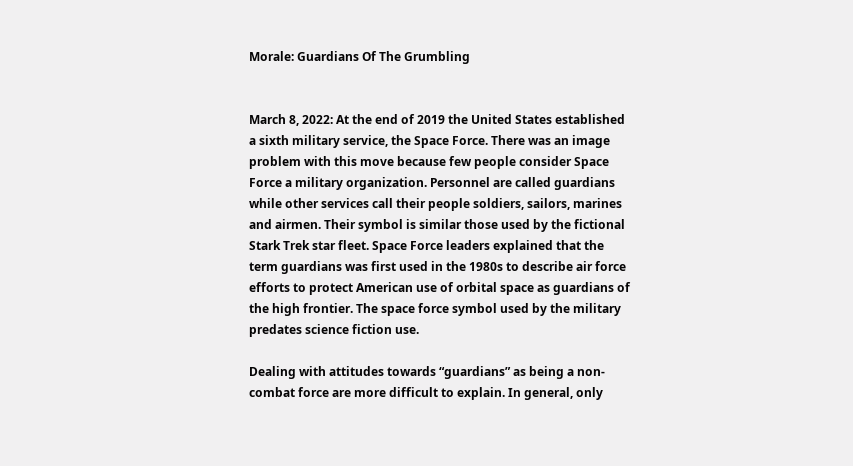Morale: Guardians Of The Grumbling


March 8, 2022: At the end of 2019 the United States established a sixth military service, the Space Force. There was an image problem with this move because few people consider Space Force a military organization. Personnel are called guardians while other services call their people soldiers, sailors, marines and airmen. Their symbol is similar those used by the fictional Stark Trek star fleet. Space Force leaders explained that the term guardians was first used in the 1980s to describe air force efforts to protect American use of orbital space as guardians of the high frontier. The space force symbol used by the military predates science fiction use.

Dealing with attitudes towards “guardians” as being a non-combat force are more difficult to explain. In general, only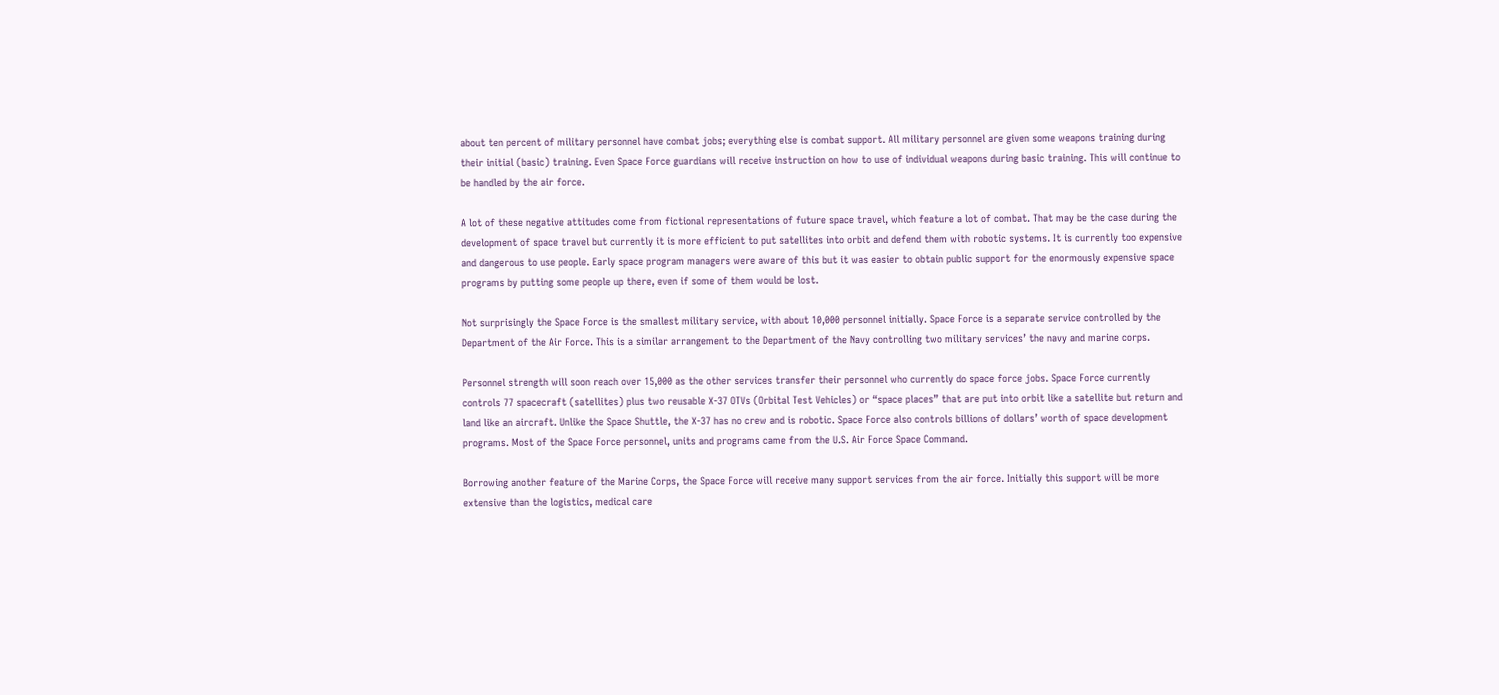about ten percent of military personnel have combat jobs; everything else is combat support. All military personnel are given some weapons training during their initial (basic) training. Even Space Force guardians will receive instruction on how to use of individual weapons during basic training. This will continue to be handled by the air force.

A lot of these negative attitudes come from fictional representations of future space travel, which feature a lot of combat. That may be the case during the development of space travel but currently it is more efficient to put satellites into orbit and defend them with robotic systems. It is currently too expensive and dangerous to use people. Early space program managers were aware of this but it was easier to obtain public support for the enormously expensive space programs by putting some people up there, even if some of them would be lost.

Not surprisingly the Space Force is the smallest military service, with about 10,000 personnel initially. Space Force is a separate service controlled by the Department of the Air Force. This is a similar arrangement to the Department of the Navy controlling two military services’ the navy and marine corps.

Personnel strength will soon reach over 15,000 as the other services transfer their personnel who currently do space force jobs. Space Force currently controls 77 spacecraft (satellites) plus two reusable X-37 OTVs (Orbital Test Vehicles) or “space places” that are put into orbit like a satellite but return and land like an aircraft. Unlike the Space Shuttle, the X-37 has no crew and is robotic. Space Force also controls billions of dollars’ worth of space development programs. Most of the Space Force personnel, units and programs came from the U.S. Air Force Space Command.

Borrowing another feature of the Marine Corps, the Space Force will receive many support services from the air force. Initially this support will be more extensive than the logistics, medical care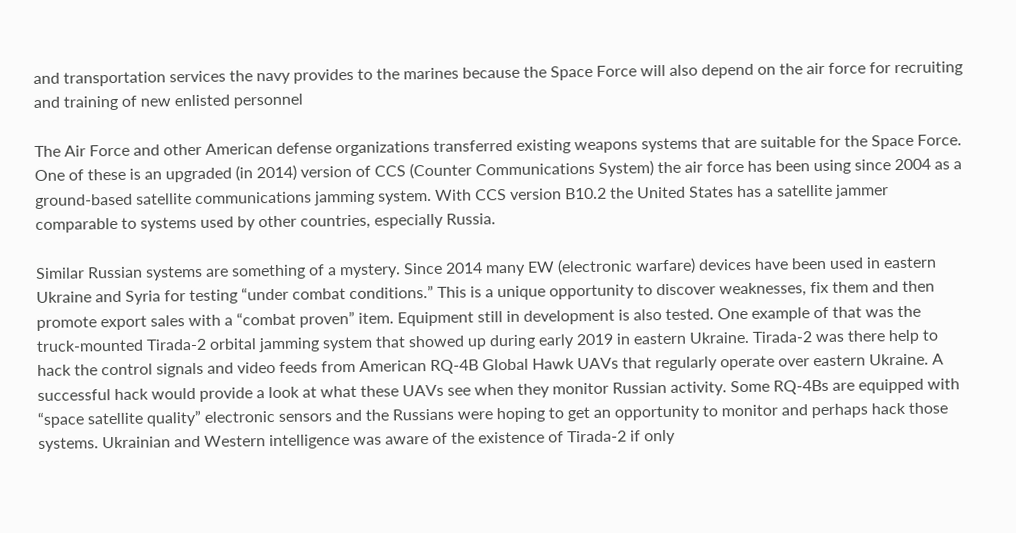and transportation services the navy provides to the marines because the Space Force will also depend on the air force for recruiting and training of new enlisted personnel

The Air Force and other American defense organizations transferred existing weapons systems that are suitable for the Space Force. One of these is an upgraded (in 2014) version of CCS (Counter Communications System) the air force has been using since 2004 as a ground-based satellite communications jamming system. With CCS version B10.2 the United States has a satellite jammer comparable to systems used by other countries, especially Russia.

Similar Russian systems are something of a mystery. Since 2014 many EW (electronic warfare) devices have been used in eastern Ukraine and Syria for testing “under combat conditions.” This is a unique opportunity to discover weaknesses, fix them and then promote export sales with a “combat proven” item. Equipment still in development is also tested. One example of that was the truck-mounted Tirada-2 orbital jamming system that showed up during early 2019 in eastern Ukraine. Tirada-2 was there help to hack the control signals and video feeds from American RQ-4B Global Hawk UAVs that regularly operate over eastern Ukraine. A successful hack would provide a look at what these UAVs see when they monitor Russian activity. Some RQ-4Bs are equipped with “space satellite quality” electronic sensors and the Russians were hoping to get an opportunity to monitor and perhaps hack those systems. Ukrainian and Western intelligence was aware of the existence of Tirada-2 if only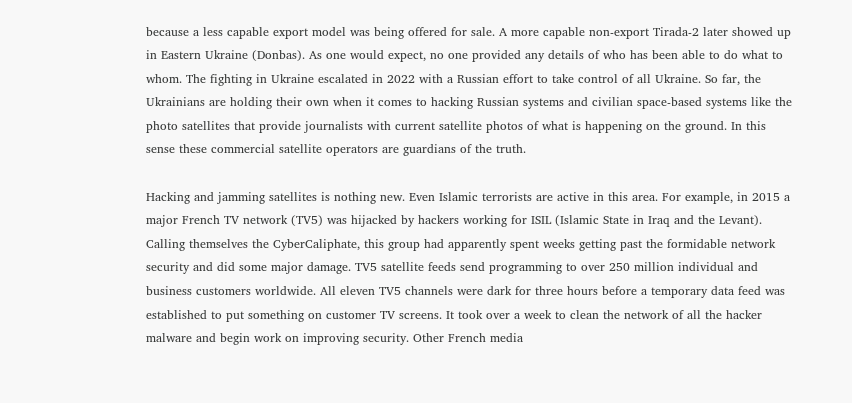because a less capable export model was being offered for sale. A more capable non-export Tirada-2 later showed up in Eastern Ukraine (Donbas). As one would expect, no one provided any details of who has been able to do what to whom. The fighting in Ukraine escalated in 2022 with a Russian effort to take control of all Ukraine. So far, the Ukrainians are holding their own when it comes to hacking Russian systems and civilian space-based systems like the photo satellites that provide journalists with current satellite photos of what is happening on the ground. In this sense these commercial satellite operators are guardians of the truth.

Hacking and jamming satellites is nothing new. Even Islamic terrorists are active in this area. For example, in 2015 a major French TV network (TV5) was hijacked by hackers working for ISIL (Islamic State in Iraq and the Levant). Calling themselves the CyberCaliphate, this group had apparently spent weeks getting past the formidable network security and did some major damage. TV5 satellite feeds send programming to over 250 million individual and business customers worldwide. All eleven TV5 channels were dark for three hours before a temporary data feed was established to put something on customer TV screens. It took over a week to clean the network of all the hacker malware and begin work on improving security. Other French media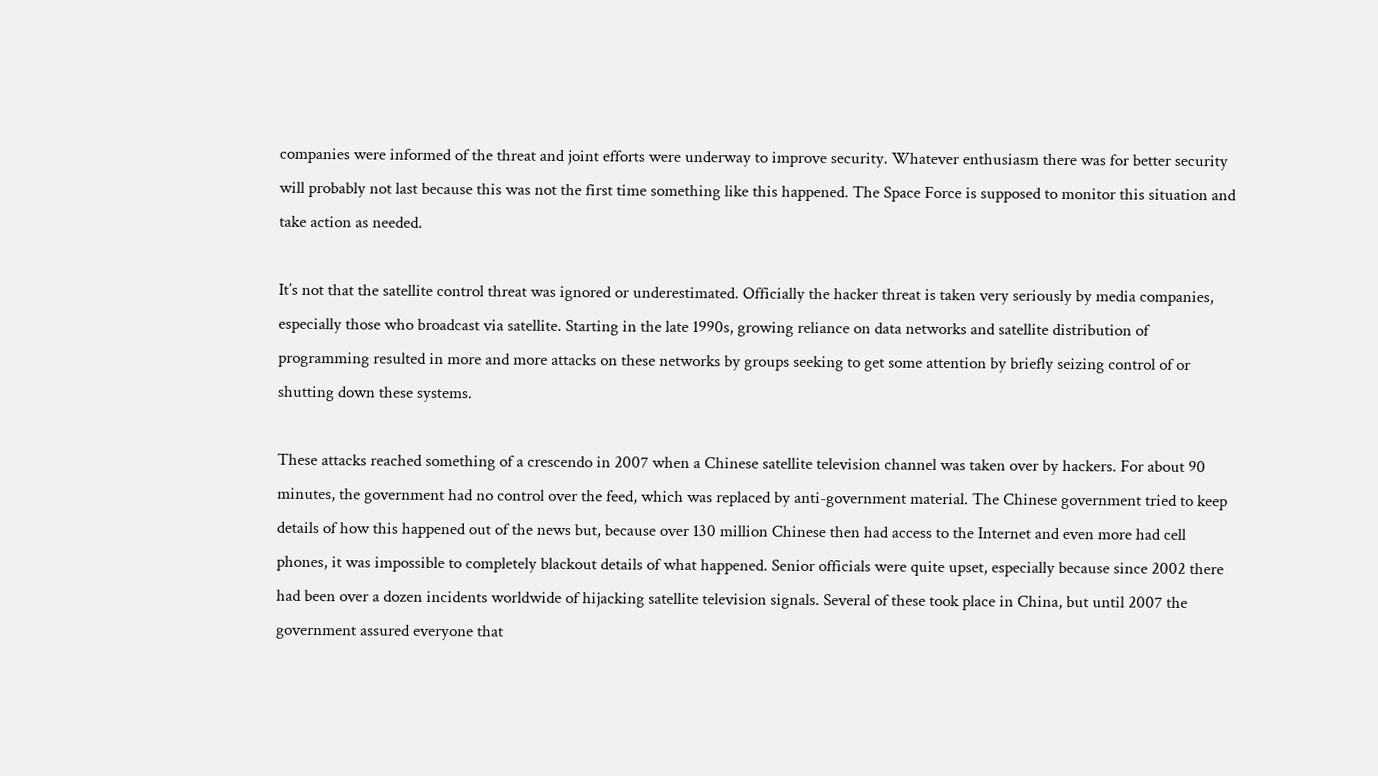companies were informed of the threat and joint efforts were underway to improve security. Whatever enthusiasm there was for better security will probably not last because this was not the first time something like this happened. The Space Force is supposed to monitor this situation and take action as needed.

It’s not that the satellite control threat was ignored or underestimated. Officially the hacker threat is taken very seriously by media companies, especially those who broadcast via satellite. Starting in the late 1990s, growing reliance on data networks and satellite distribution of programming resulted in more and more attacks on these networks by groups seeking to get some attention by briefly seizing control of or shutting down these systems.

These attacks reached something of a crescendo in 2007 when a Chinese satellite television channel was taken over by hackers. For about 90 minutes, the government had no control over the feed, which was replaced by anti-government material. The Chinese government tried to keep details of how this happened out of the news but, because over 130 million Chinese then had access to the Internet and even more had cell phones, it was impossible to completely blackout details of what happened. Senior officials were quite upset, especially because since 2002 there had been over a dozen incidents worldwide of hijacking satellite television signals. Several of these took place in China, but until 2007 the government assured everyone that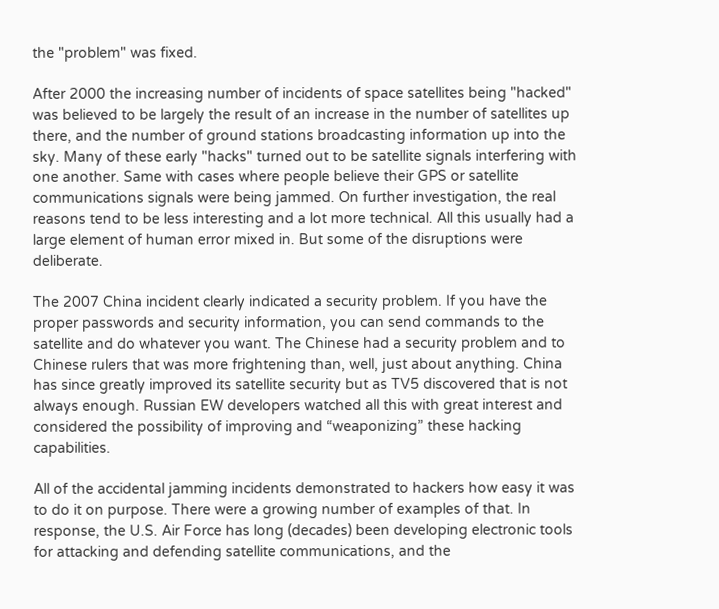the "problem" was fixed.

After 2000 the increasing number of incidents of space satellites being "hacked" was believed to be largely the result of an increase in the number of satellites up there, and the number of ground stations broadcasting information up into the sky. Many of these early "hacks" turned out to be satellite signals interfering with one another. Same with cases where people believe their GPS or satellite communications signals were being jammed. On further investigation, the real reasons tend to be less interesting and a lot more technical. All this usually had a large element of human error mixed in. But some of the disruptions were deliberate.

The 2007 China incident clearly indicated a security problem. If you have the proper passwords and security information, you can send commands to the satellite and do whatever you want. The Chinese had a security problem and to Chinese rulers that was more frightening than, well, just about anything. China has since greatly improved its satellite security but as TV5 discovered that is not always enough. Russian EW developers watched all this with great interest and considered the possibility of improving and “weaponizing” these hacking capabilities.

All of the accidental jamming incidents demonstrated to hackers how easy it was to do it on purpose. There were a growing number of examples of that. In response, the U.S. Air Force has long (decades) been developing electronic tools for attacking and defending satellite communications, and the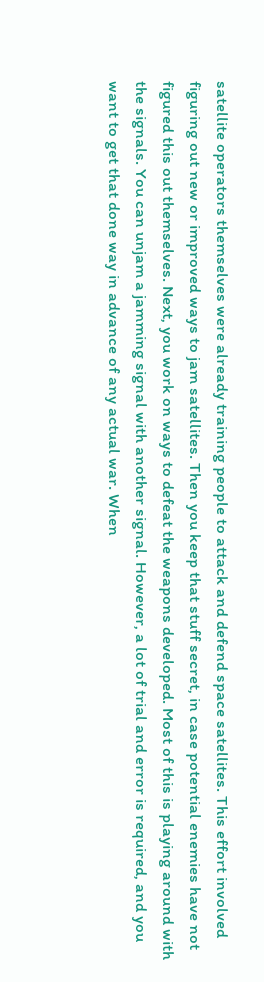satellite operators themselves were already training people to attack and defend space satellites. This effort involved figuring out new or improved ways to jam satellites. Then you keep that stuff secret, in case potential enemies have not figured this out themselves. Next, you work on ways to defeat the weapons developed. Most of this is playing around with the signals. You can unjam a jamming signal with another signal. However, a lot of trial and error is required, and you want to get that done way in advance of any actual war. When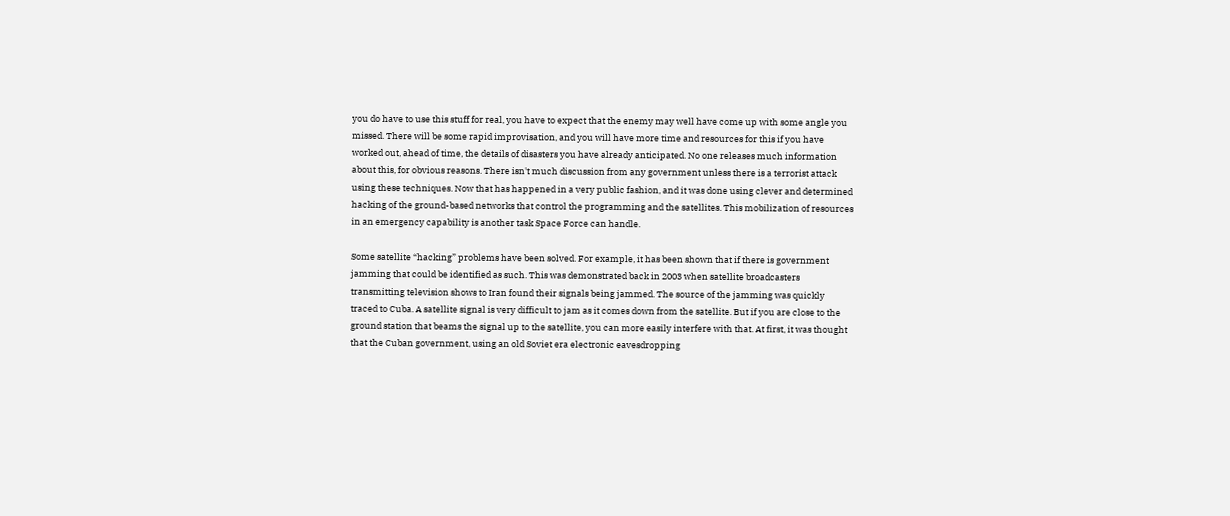you do have to use this stuff for real, you have to expect that the enemy may well have come up with some angle you missed. There will be some rapid improvisation, and you will have more time and resources for this if you have worked out, ahead of time, the details of disasters you have already anticipated. No one releases much information about this, for obvious reasons. There isn't much discussion from any government unless there is a terrorist attack using these techniques. Now that has happened in a very public fashion, and it was done using clever and determined hacking of the ground-based networks that control the programming and the satellites. This mobilization of resources in an emergency capability is another task Space Force can handle.

Some satellite “hacking” problems have been solved. For example, it has been shown that if there is government jamming that could be identified as such. This was demonstrated back in 2003 when satellite broadcasters transmitting television shows to Iran found their signals being jammed. The source of the jamming was quickly traced to Cuba. A satellite signal is very difficult to jam as it comes down from the satellite. But if you are close to the ground station that beams the signal up to the satellite, you can more easily interfere with that. At first, it was thought that the Cuban government, using an old Soviet era electronic eavesdropping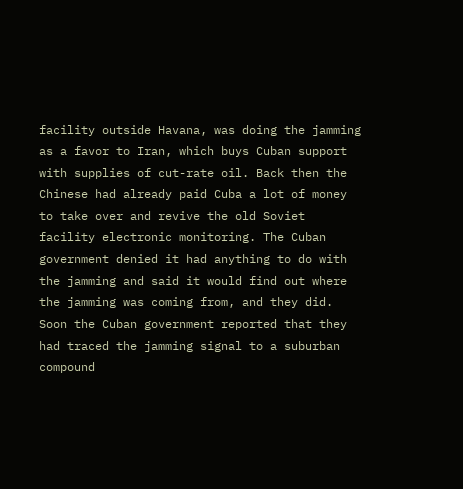facility outside Havana, was doing the jamming as a favor to Iran, which buys Cuban support with supplies of cut-rate oil. Back then the Chinese had already paid Cuba a lot of money to take over and revive the old Soviet facility electronic monitoring. The Cuban government denied it had anything to do with the jamming and said it would find out where the jamming was coming from, and they did. Soon the Cuban government reported that they had traced the jamming signal to a suburban compound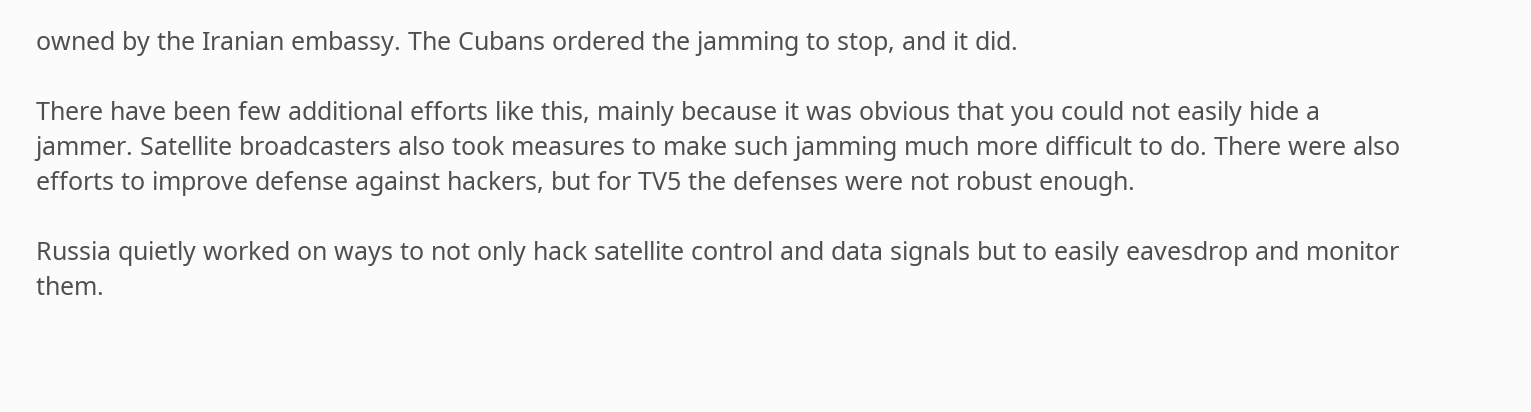owned by the Iranian embassy. The Cubans ordered the jamming to stop, and it did.

There have been few additional efforts like this, mainly because it was obvious that you could not easily hide a jammer. Satellite broadcasters also took measures to make such jamming much more difficult to do. There were also efforts to improve defense against hackers, but for TV5 the defenses were not robust enough.

Russia quietly worked on ways to not only hack satellite control and data signals but to easily eavesdrop and monitor them.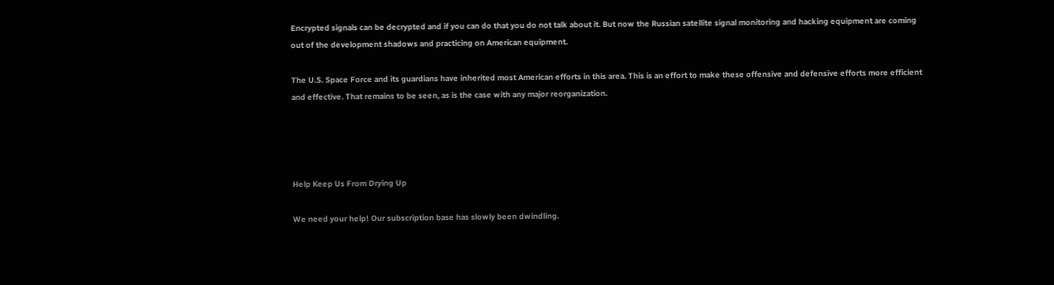Encrypted signals can be decrypted and if you can do that you do not talk about it. But now the Russian satellite signal monitoring and hacking equipment are coming out of the development shadows and practicing on American equipment.

The U.S. Space Force and its guardians have inherited most American efforts in this area. This is an effort to make these offensive and defensive efforts more efficient and effective. That remains to be seen, as is the case with any major reorganization.




Help Keep Us From Drying Up

We need your help! Our subscription base has slowly been dwindling.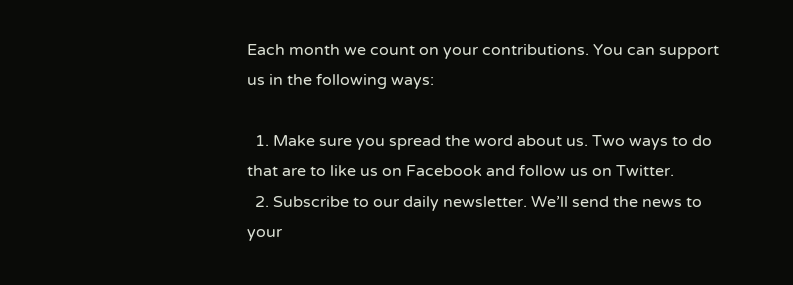Each month we count on your contributions. You can support us in the following ways:

  1. Make sure you spread the word about us. Two ways to do that are to like us on Facebook and follow us on Twitter.
  2. Subscribe to our daily newsletter. We’ll send the news to your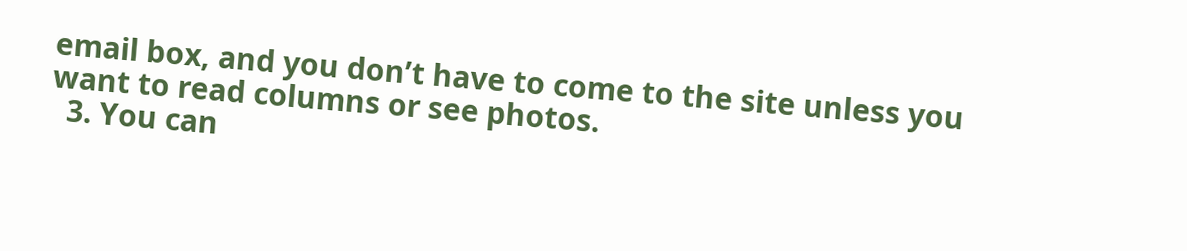email box, and you don’t have to come to the site unless you want to read columns or see photos.
  3. You can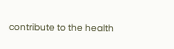contribute to the health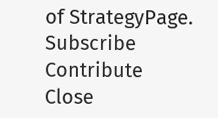of StrategyPage.
Subscribe   Contribute   Close